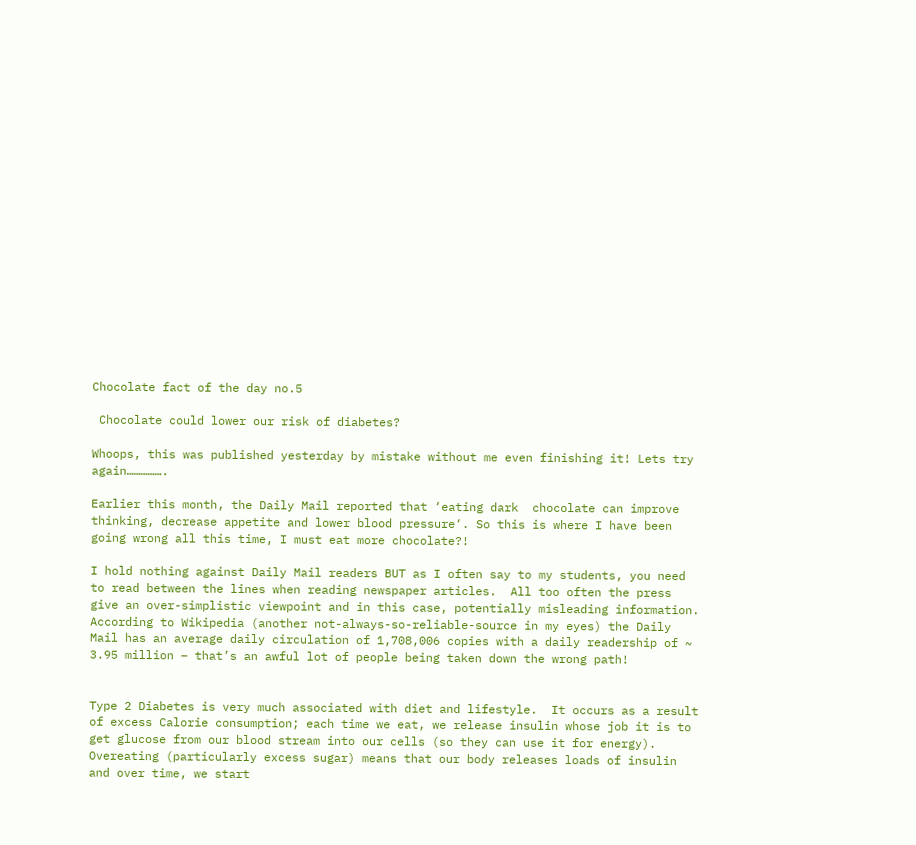Chocolate fact of the day no.5

 Chocolate could lower our risk of diabetes?

Whoops, this was published yesterday by mistake without me even finishing it! Lets try again…………….

Earlier this month, the Daily Mail reported that ‘eating dark  chocolate can improve thinking, decrease appetite and lower blood pressure‘. So this is where I have been going wrong all this time, I must eat more chocolate?!

I hold nothing against Daily Mail readers BUT as I often say to my students, you need to read between the lines when reading newspaper articles.  All too often the press give an over-simplistic viewpoint and in this case, potentially misleading information. According to Wikipedia (another not-always-so-reliable-source in my eyes) the Daily Mail has an average daily circulation of 1,708,006 copies with a daily readership of ~ 3.95 million – that’s an awful lot of people being taken down the wrong path!


Type 2 Diabetes is very much associated with diet and lifestyle.  It occurs as a result of excess Calorie consumption; each time we eat, we release insulin whose job it is to get glucose from our blood stream into our cells (so they can use it for energy).  Overeating (particularly excess sugar) means that our body releases loads of insulin and over time, we start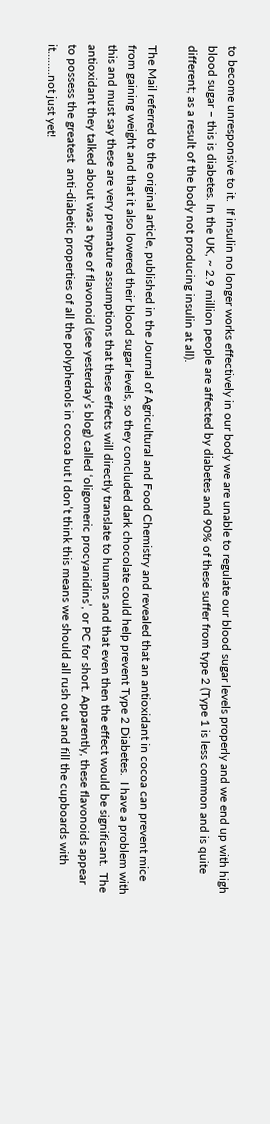to become unresponsive to it.  If insulin no longer works effectively in our body we are unable to regulate our blood sugar levels properly and we end up with high blood sugar – this is diabetes. In the UK, ~ 2.9 million people are affected by diabetes and 90% of these suffer from type 2 (Type 1 is less common and is quite different; as a result of the body not producing insulin at all).

The Mail referred to the original article, published in the Journal of Agricultural and Food Chemistry and revealed that an antioxidant in cocoa can prevent mice from gaining weight and that it also lowered their blood sugar levels, so they concluded dark chocolate could help prevent Type 2 Diabetes.  I have a problem with this and must say these are very premature assumptions that these effects will directly translate to humans and that even then the effect would be significant.  The antioxidant they talked about was a type of flavonoid (see yesterday’s blog) called ‘oligomeric procyanidins’, or PC for short. Apparently, these flavonoids appear to possess the greatest  anti-diabetic properties of all the polyphenols in cocoa but I don’t think this means we should all rush out and fill the cupboards with it……..not just yet!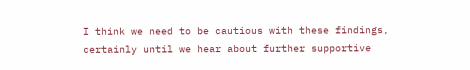I think we need to be cautious with these findings, certainly until we hear about further supportive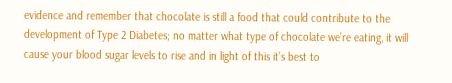evidence and remember that chocolate is still a food that could contribute to the development of Type 2 Diabetes; no matter what type of chocolate we’re eating, it will cause your blood sugar levels to rise and in light of this it’s best to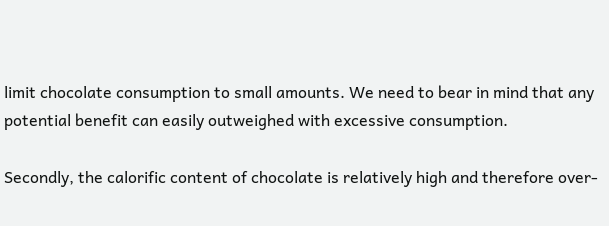limit chocolate consumption to small amounts. We need to bear in mind that any potential benefit can easily outweighed with excessive consumption.

Secondly, the calorific content of chocolate is relatively high and therefore over-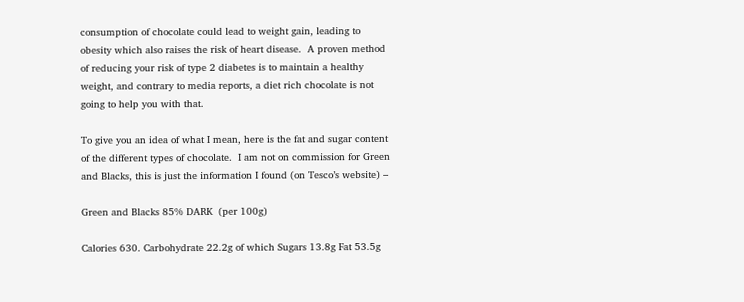consumption of chocolate could lead to weight gain, leading to obesity which also raises the risk of heart disease.  A proven method of reducing your risk of type 2 diabetes is to maintain a healthy weight, and contrary to media reports, a diet rich chocolate is not going to help you with that.

To give you an idea of what I mean, here is the fat and sugar content of the different types of chocolate.  I am not on commission for Green and Blacks, this is just the information I found (on Tesco’s website) –

Green and Blacks 85% DARK  (per 100g)

Calories 630. Carbohydrate 22.2g of which Sugars 13.8g Fat 53.5g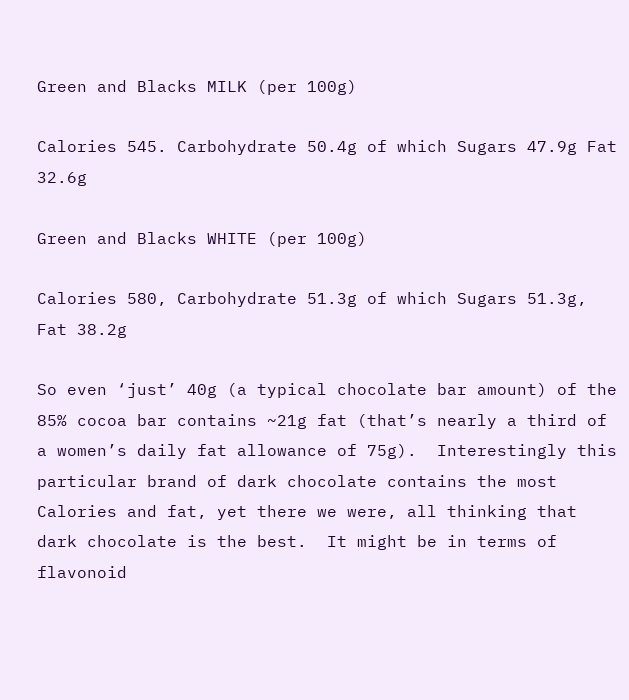Green and Blacks MILK (per 100g)

Calories 545. Carbohydrate 50.4g of which Sugars 47.9g Fat 32.6g

Green and Blacks WHITE (per 100g)

Calories 580, Carbohydrate 51.3g of which Sugars 51.3g, Fat 38.2g

So even ‘just’ 40g (a typical chocolate bar amount) of the 85% cocoa bar contains ~21g fat (that’s nearly a third of a women’s daily fat allowance of 75g).  Interestingly this particular brand of dark chocolate contains the most Calories and fat, yet there we were, all thinking that dark chocolate is the best.  It might be in terms of flavonoid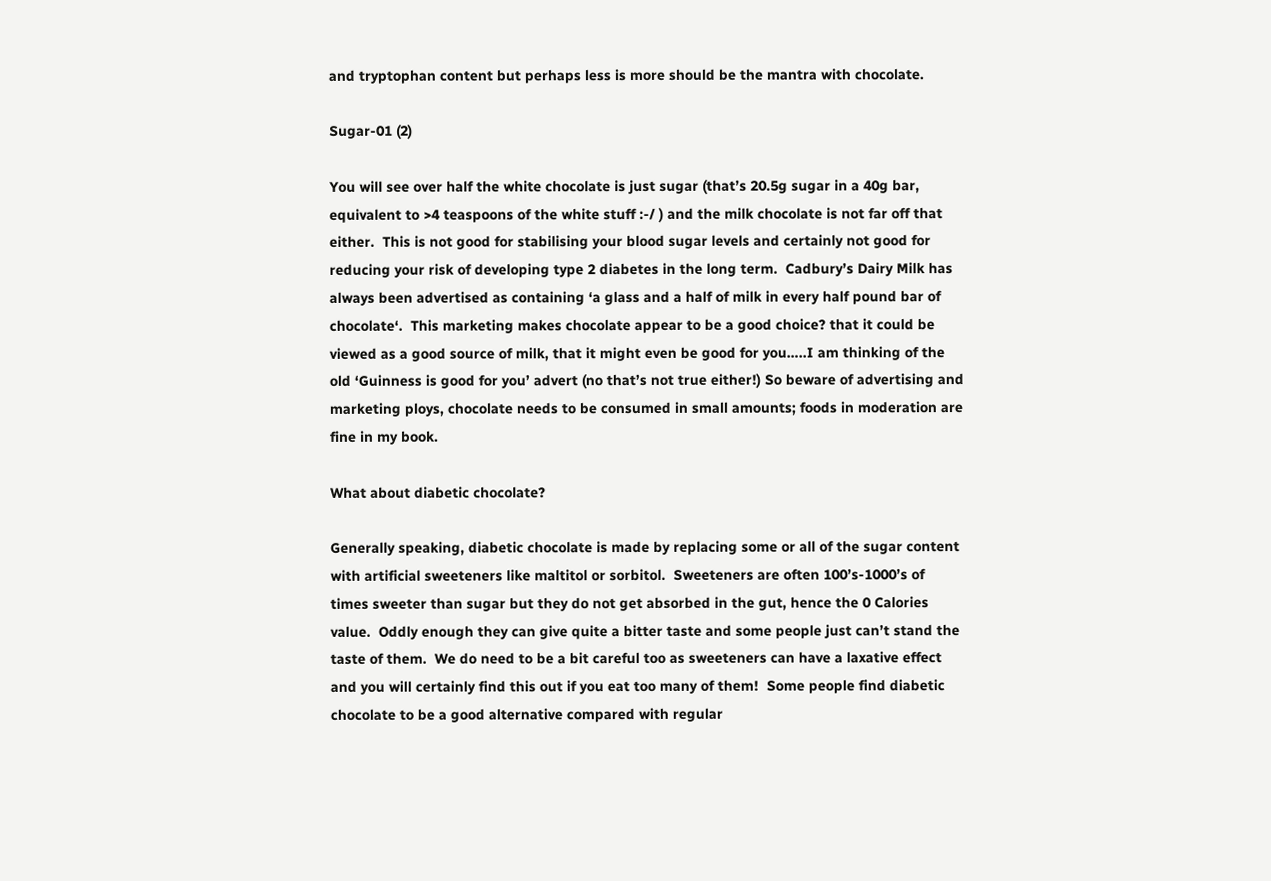and tryptophan content but perhaps less is more should be the mantra with chocolate.

Sugar-01 (2)

You will see over half the white chocolate is just sugar (that’s 20.5g sugar in a 40g bar, equivalent to >4 teaspoons of the white stuff :-/ ) and the milk chocolate is not far off that either.  This is not good for stabilising your blood sugar levels and certainly not good for reducing your risk of developing type 2 diabetes in the long term.  Cadbury’s Dairy Milk has always been advertised as containing ‘a glass and a half of milk in every half pound bar of chocolate‘.  This marketing makes chocolate appear to be a good choice? that it could be viewed as a good source of milk, that it might even be good for you…..I am thinking of the old ‘Guinness is good for you’ advert (no that’s not true either!) So beware of advertising and marketing ploys, chocolate needs to be consumed in small amounts; foods in moderation are fine in my book.

What about diabetic chocolate?

Generally speaking, diabetic chocolate is made by replacing some or all of the sugar content with artificial sweeteners like maltitol or sorbitol.  Sweeteners are often 100’s-1000’s of times sweeter than sugar but they do not get absorbed in the gut, hence the 0 Calories value.  Oddly enough they can give quite a bitter taste and some people just can’t stand the taste of them.  We do need to be a bit careful too as sweeteners can have a laxative effect and you will certainly find this out if you eat too many of them!  Some people find diabetic chocolate to be a good alternative compared with regular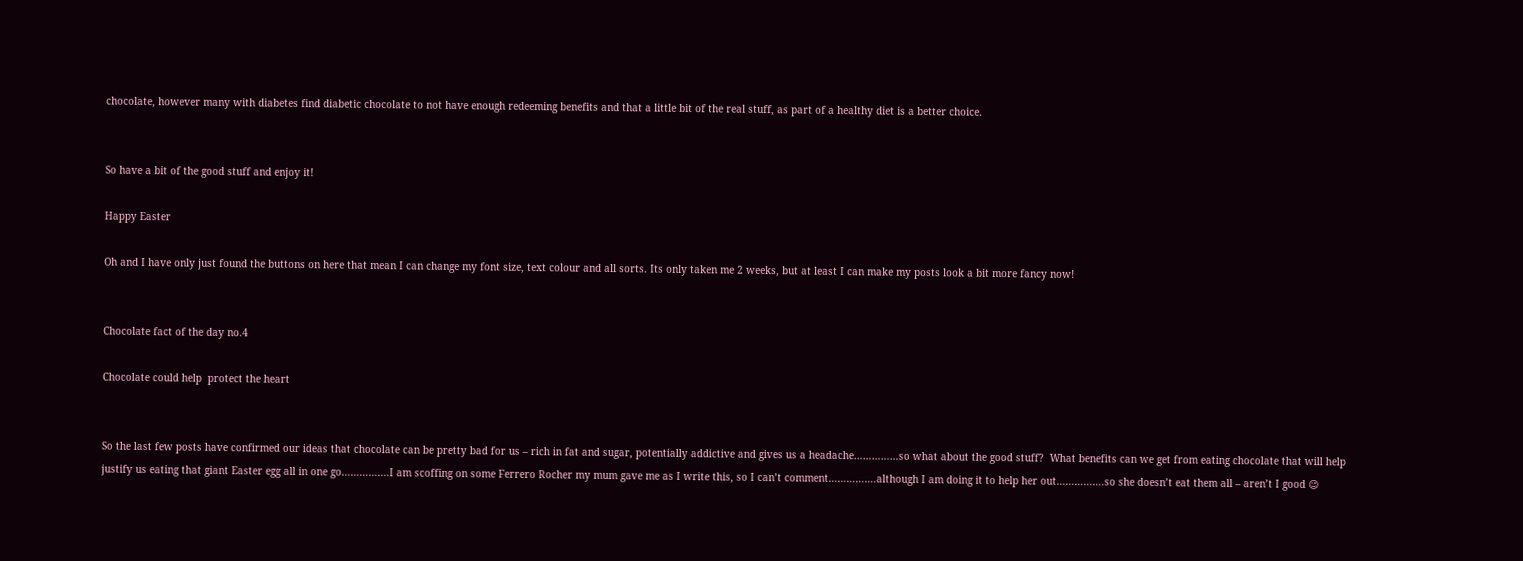chocolate, however many with diabetes find diabetic chocolate to not have enough redeeming benefits and that a little bit of the real stuff, as part of a healthy diet is a better choice.


So have a bit of the good stuff and enjoy it!

Happy Easter

Oh and I have only just found the buttons on here that mean I can change my font size, text colour and all sorts. Its only taken me 2 weeks, but at least I can make my posts look a bit more fancy now!


Chocolate fact of the day no.4

Chocolate could help  protect the heart


So the last few posts have confirmed our ideas that chocolate can be pretty bad for us – rich in fat and sugar, potentially addictive and gives us a headache……………so what about the good stuff?  What benefits can we get from eating chocolate that will help justify us eating that giant Easter egg all in one go…………….I am scoffing on some Ferrero Rocher my mum gave me as I write this, so I can’t comment…………….although I am doing it to help her out…………….so she doesn’t eat them all – aren’t I good 😉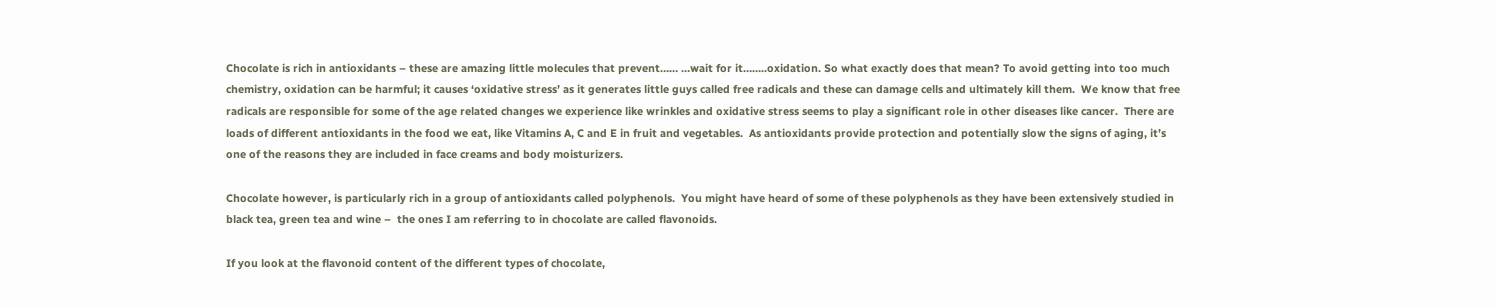Chocolate is rich in antioxidants – these are amazing little molecules that prevent…… …wait for it……..oxidation. So what exactly does that mean? To avoid getting into too much chemistry, oxidation can be harmful; it causes ‘oxidative stress’ as it generates little guys called free radicals and these can damage cells and ultimately kill them.  We know that free radicals are responsible for some of the age related changes we experience like wrinkles and oxidative stress seems to play a significant role in other diseases like cancer.  There are loads of different antioxidants in the food we eat, like Vitamins A, C and E in fruit and vegetables.  As antioxidants provide protection and potentially slow the signs of aging, it’s one of the reasons they are included in face creams and body moisturizers.

Chocolate however, is particularly rich in a group of antioxidants called polyphenols.  You might have heard of some of these polyphenols as they have been extensively studied in black tea, green tea and wine –  the ones I am referring to in chocolate are called flavonoids.

If you look at the flavonoid content of the different types of chocolate,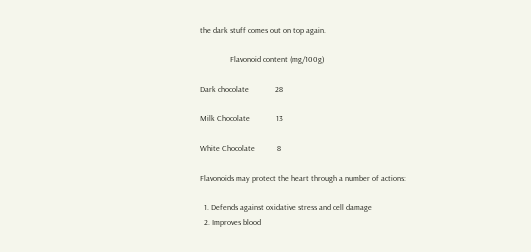the dark stuff comes out on top again.

               Flavonoid content (mg/100g)

Dark chocolate             28

Milk Chocolate             13

White Chocolate           8

Flavonoids may protect the heart through a number of actions:

  1. Defends against oxidative stress and cell damage
  2. Improves blood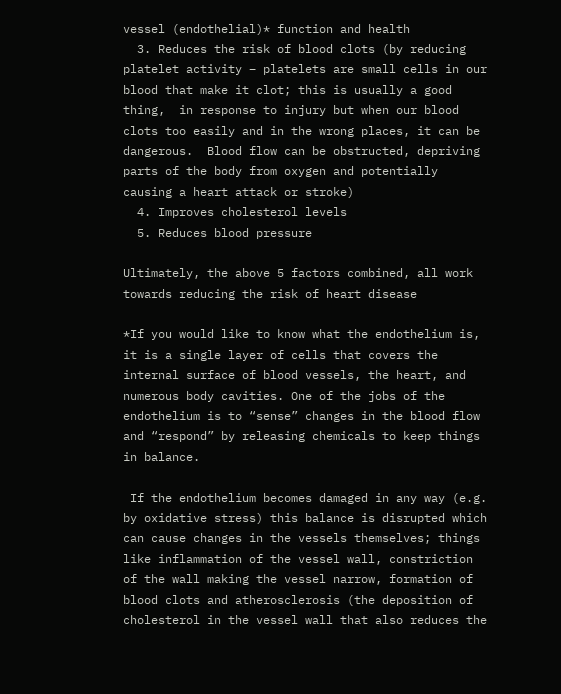vessel (endothelial)* function and health
  3. Reduces the risk of blood clots (by reducing platelet activity – platelets are small cells in our blood that make it clot; this is usually a good thing,  in response to injury but when our blood clots too easily and in the wrong places, it can be dangerous.  Blood flow can be obstructed, depriving parts of the body from oxygen and potentially causing a heart attack or stroke)
  4. Improves cholesterol levels
  5. Reduces blood pressure

Ultimately, the above 5 factors combined, all work towards reducing the risk of heart disease

*If you would like to know what the endothelium is, it is a single layer of cells that covers the internal surface of blood vessels, the heart, and numerous body cavities. One of the jobs of the endothelium is to “sense” changes in the blood flow and “respond” by releasing chemicals to keep things in balance.

 If the endothelium becomes damaged in any way (e.g. by oxidative stress) this balance is disrupted which can cause changes in the vessels themselves; things like inflammation of the vessel wall, constriction of the wall making the vessel narrow, formation of blood clots and atherosclerosis (the deposition of cholesterol in the vessel wall that also reduces the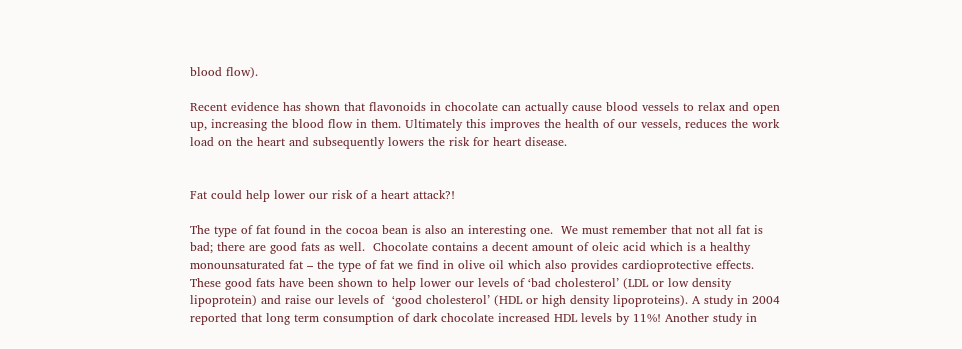blood flow).

Recent evidence has shown that flavonoids in chocolate can actually cause blood vessels to relax and open up, increasing the blood flow in them. Ultimately this improves the health of our vessels, reduces the work load on the heart and subsequently lowers the risk for heart disease.


Fat could help lower our risk of a heart attack?!

The type of fat found in the cocoa bean is also an interesting one.  We must remember that not all fat is bad; there are good fats as well.  Chocolate contains a decent amount of oleic acid which is a healthy monounsaturated fat – the type of fat we find in olive oil which also provides cardioprotective effects.  These good fats have been shown to help lower our levels of ‘bad cholesterol’ (LDL or low density lipoprotein) and raise our levels of  ‘good cholesterol’ (HDL or high density lipoproteins). A study in 2004 reported that long term consumption of dark chocolate increased HDL levels by 11%! Another study in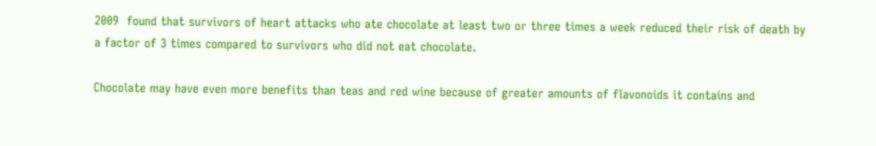2009  found that survivors of heart attacks who ate chocolate at least two or three times a week reduced their risk of death by a factor of 3 times compared to survivors who did not eat chocolate.

Chocolate may have even more benefits than teas and red wine because of greater amounts of flavonoids it contains and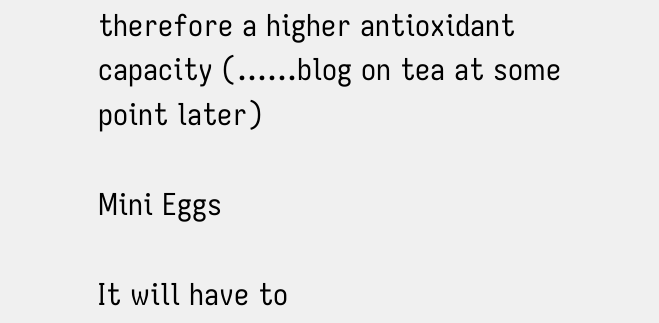therefore a higher antioxidant capacity (……blog on tea at some point later)

Mini Eggs

It will have to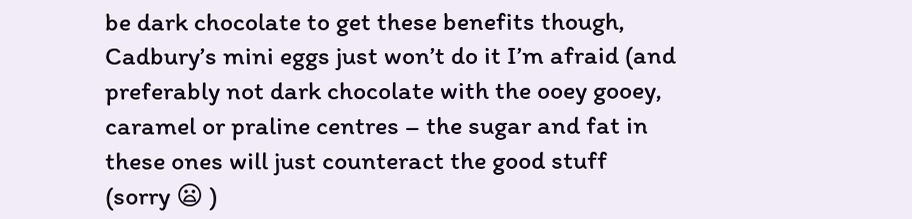be dark chocolate to get these benefits though, Cadbury’s mini eggs just won’t do it I’m afraid (and preferably not dark chocolate with the ooey gooey, caramel or praline centres – the sugar and fat in these ones will just counteract the good stuff (sorry 😦 )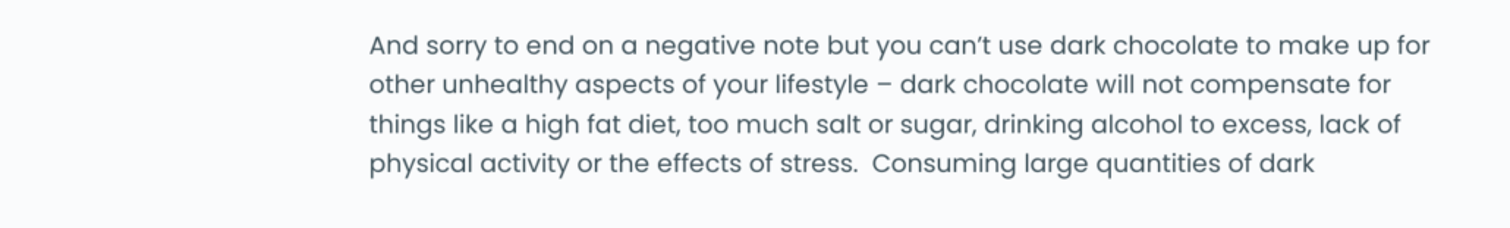And sorry to end on a negative note but you can’t use dark chocolate to make up for other unhealthy aspects of your lifestyle – dark chocolate will not compensate for things like a high fat diet, too much salt or sugar, drinking alcohol to excess, lack of physical activity or the effects of stress.  Consuming large quantities of dark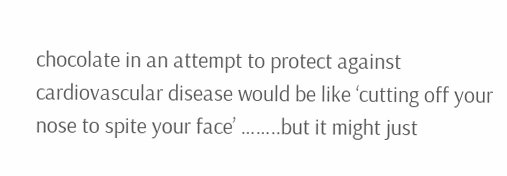chocolate in an attempt to protect against cardiovascular disease would be like ‘cutting off your nose to spite your face’ ……..but it might just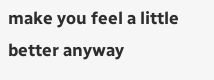make you feel a little better anyway